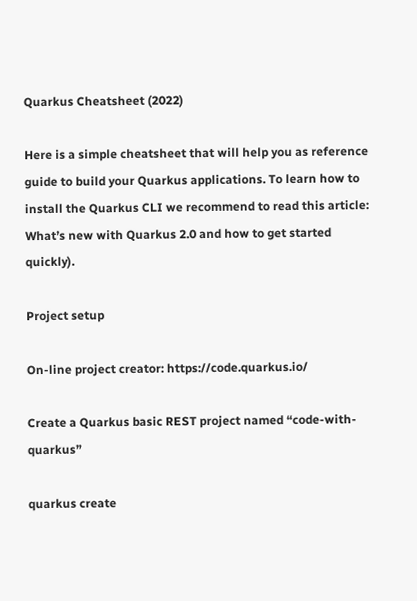Quarkus Cheatsheet (2022)

Here is a simple cheatsheet that will help you as reference guide to build your Quarkus applications. To learn how to install the Quarkus CLI we recommend to read this article: What’s new with Quarkus 2.0 and how to get started quickly).

Project setup

On-line project creator: https://code.quarkus.io/

Create a Quarkus basic REST project named “code-with-quarkus”

quarkus create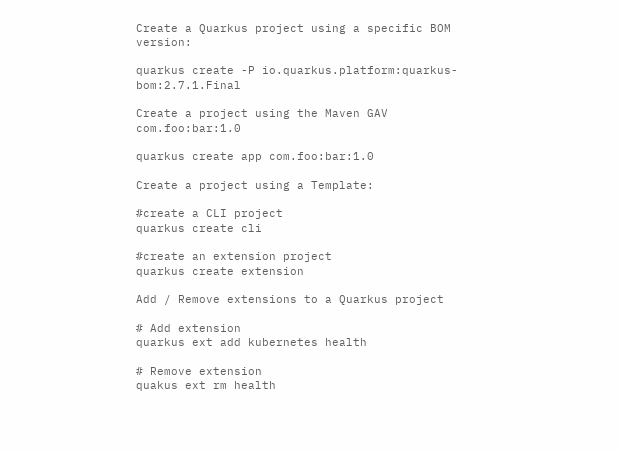Create a Quarkus project using a specific BOM version:

quarkus create -P io.quarkus.platform:quarkus-bom:2.7.1.Final

Create a project using the Maven GAV com.foo:bar:1.0

quarkus create app com.foo:bar:1.0

Create a project using a Template:

#create a CLI project
quarkus create cli

#create an extension project
quarkus create extension

Add / Remove extensions to a Quarkus project

# Add extension
quarkus ext add kubernetes health

# Remove extension
quakus ext rm health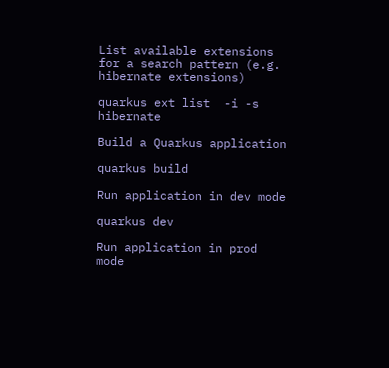List available extensions for a search pattern (e.g. hibernate extensions)

quarkus ext list  -i -s hibernate

Build a Quarkus application

quarkus build

Run application in dev mode

quarkus dev

Run application in prod mode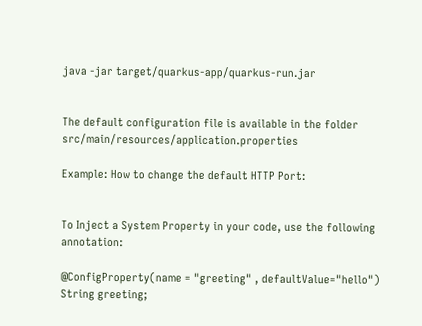java -jar target/quarkus-app/quarkus-run.jar


The default configuration file is available in the folder src/main/resources/application.properties

Example: How to change the default HTTP Port:


To Inject a System Property in your code, use the following annotation:

@ConfigProperty(name = "greeting" , defaultValue="hello") String greeting;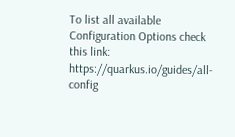To list all available Configuration Options check this link: https://quarkus.io/guides/all-config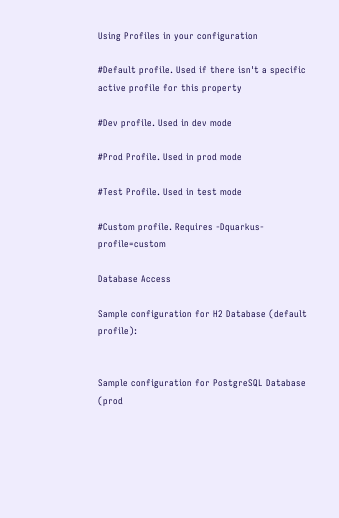Using Profiles in your configuration

#Default profile. Used if there isn't a specific active profile for this property

#Dev profile. Used in dev mode

#Prod Profile. Used in prod mode

#Test Profile. Used in test mode

#Custom profile. Requires -Dquarkus-profile=custom

Database Access

Sample configuration for H2 Database (default profile):


Sample configuration for PostgreSQL Database (prod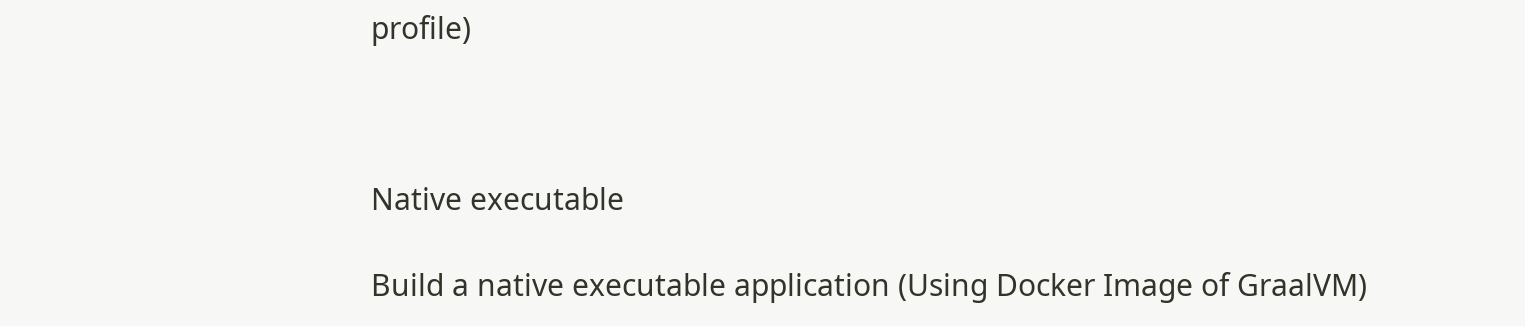profile)



Native executable

Build a native executable application (Using Docker Image of GraalVM)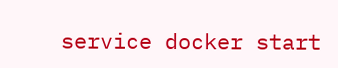service docker start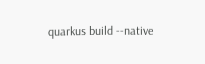quarkus build --native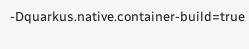-Dquarkus.native.container-build=true